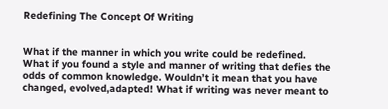Redefining The Concept Of Writing


What if the manner in which you write could be redefined. What if you found a style and manner of writing that defies the odds of common knowledge. Wouldn’t it mean that you have changed, evolved,adapted! What if writing was never meant to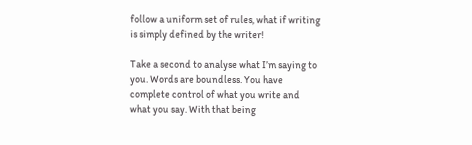follow a uniform set of rules, what if writing is simply defined by the writer!

Take a second to analyse what I’m saying to you. Words are boundless. You have complete control of what you write and what you say. With that being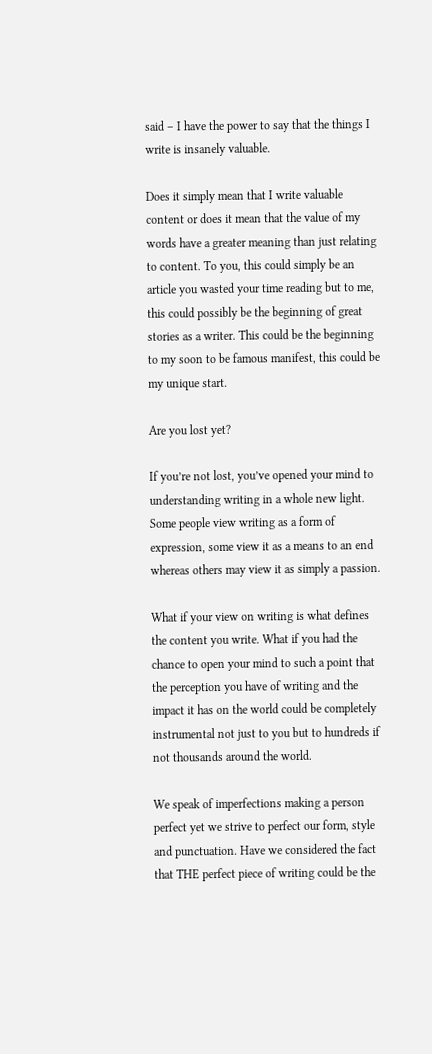said – I have the power to say that the things I write is insanely valuable.

Does it simply mean that I write valuable content or does it mean that the value of my words have a greater meaning than just relating to content. To you, this could simply be an article you wasted your time reading but to me, this could possibly be the beginning of great stories as a writer. This could be the beginning to my soon to be famous manifest, this could be my unique start.

Are you lost yet?

If you’re not lost, you’ve opened your mind to understanding writing in a whole new light. Some people view writing as a form of expression, some view it as a means to an end whereas others may view it as simply a passion.

What if your view on writing is what defines the content you write. What if you had the chance to open your mind to such a point that the perception you have of writing and the impact it has on the world could be completely instrumental not just to you but to hundreds if not thousands around the world.

We speak of imperfections making a person perfect yet we strive to perfect our form, style and punctuation. Have we considered the fact that THE perfect piece of writing could be the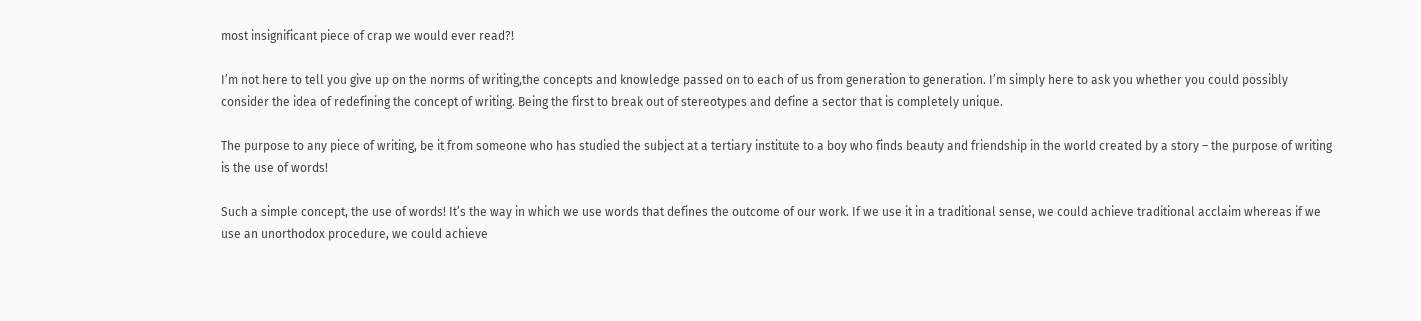most insignificant piece of crap we would ever read?!

I’m not here to tell you give up on the norms of writing,the concepts and knowledge passed on to each of us from generation to generation. I’m simply here to ask you whether you could possibly consider the idea of redefining the concept of writing. Being the first to break out of stereotypes and define a sector that is completely unique.

The purpose to any piece of writing, be it from someone who has studied the subject at a tertiary institute to a boy who finds beauty and friendship in the world created by a story – the purpose of writing is the use of words!

Such a simple concept, the use of words! It’s the way in which we use words that defines the outcome of our work. If we use it in a traditional sense, we could achieve traditional acclaim whereas if we use an unorthodox procedure, we could achieve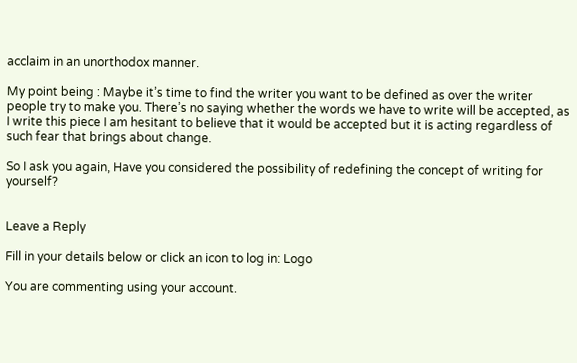acclaim in an unorthodox manner.

My point being : Maybe it’s time to find the writer you want to be defined as over the writer people try to make you. There’s no saying whether the words we have to write will be accepted, as I write this piece I am hesitant to believe that it would be accepted but it is acting regardless of such fear that brings about change.

So I ask you again, Have you considered the possibility of redefining the concept of writing for yourself?


Leave a Reply

Fill in your details below or click an icon to log in: Logo

You are commenting using your account.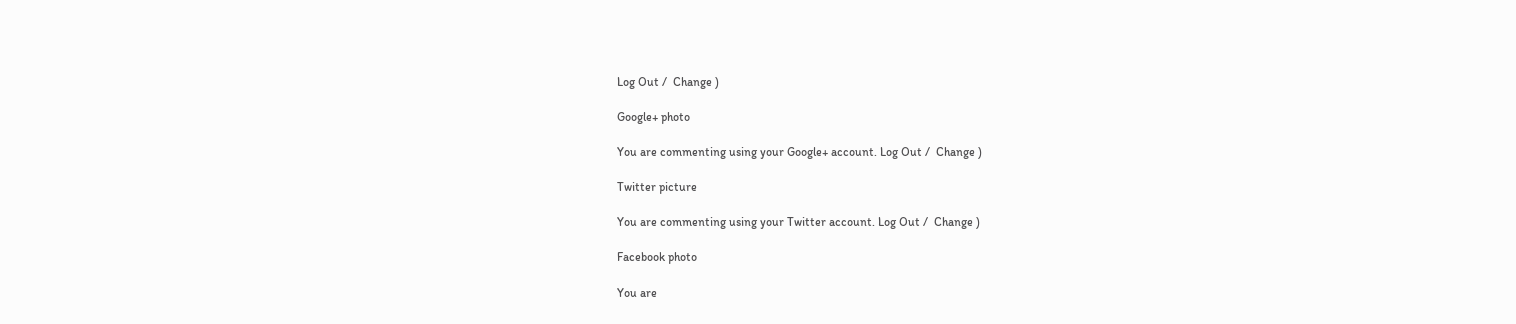Log Out /  Change )

Google+ photo

You are commenting using your Google+ account. Log Out /  Change )

Twitter picture

You are commenting using your Twitter account. Log Out /  Change )

Facebook photo

You are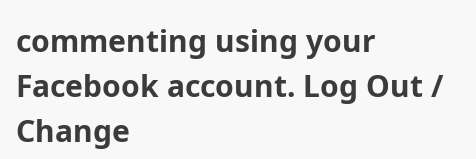commenting using your Facebook account. Log Out /  Change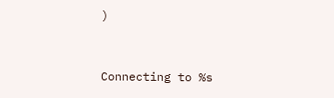)


Connecting to %s